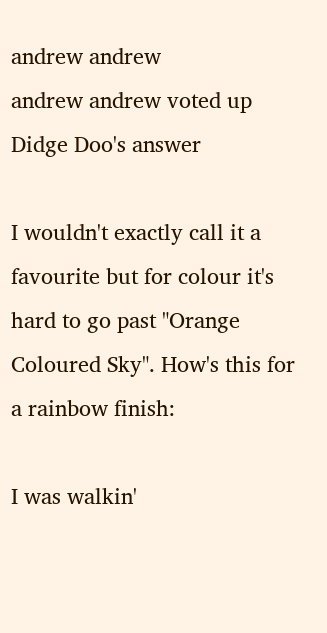andrew andrew
andrew andrew voted up Didge Doo's answer

I wouldn't exactly call it a favourite but for colour it's hard to go past "Orange Coloured Sky". How's this for a rainbow finish:

I was walkin'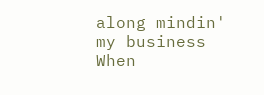along mindin' my business
When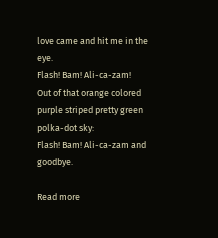love came and hit me in the eye.
Flash! Bam! Ali-ca-zam!
Out of that orange colored purple striped pretty green polka-dot sky:
Flash! Bam! Ali-ca-zam and goodbye.

Read more